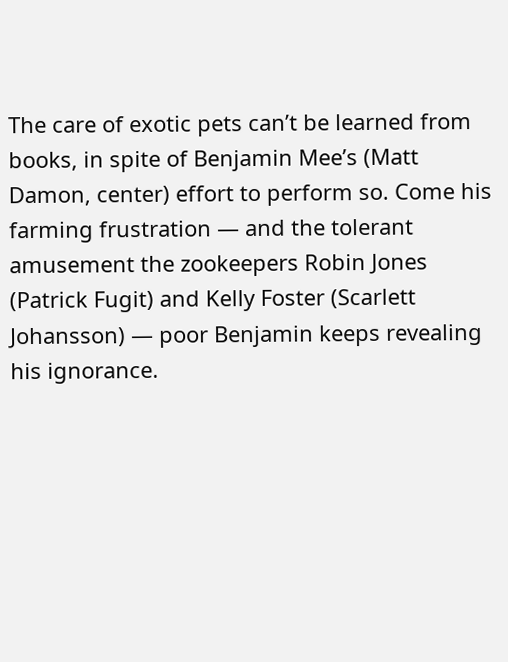The care of exotic pets can’t be learned from books, in spite of Benjamin Mee’s (Matt Damon, center) effort to perform so. Come his farming frustration — and the tolerant amusement the zookeepers Robin Jones (Patrick Fugit) and Kelly Foster (Scarlett Johansson) — poor Benjamin keeps revealing his ignorance.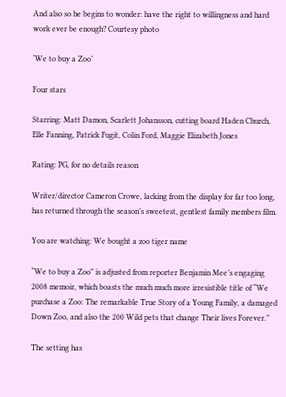And also so he begins to wonder: have the right to willingness and hard work ever be enough? Courtesy photo

‘We to buy a Zoo’

Four stars

Starring: Matt Damon, Scarlett Johansson, cutting board Haden Church, Elle Fanning, Patrick Fugit, Colin Ford, Maggie Elizabeth Jones

Rating: PG, for no details reason

Writer/director Cameron Crowe, lacking from the display for far too long, has returned through the season’s sweetest, gentlest family members film.

You are watching: We bought a zoo tiger name

“We to buy a Zoo” is adjusted from reporter Benjamin Mee’s engaging 2008 memoir, which boasts the much much more irresistible title of “We purchase a Zoo: The remarkable True Story of a Young Family, a damaged Down Zoo, and also the 200 Wild pets that change Their lives Forever.”

The setting has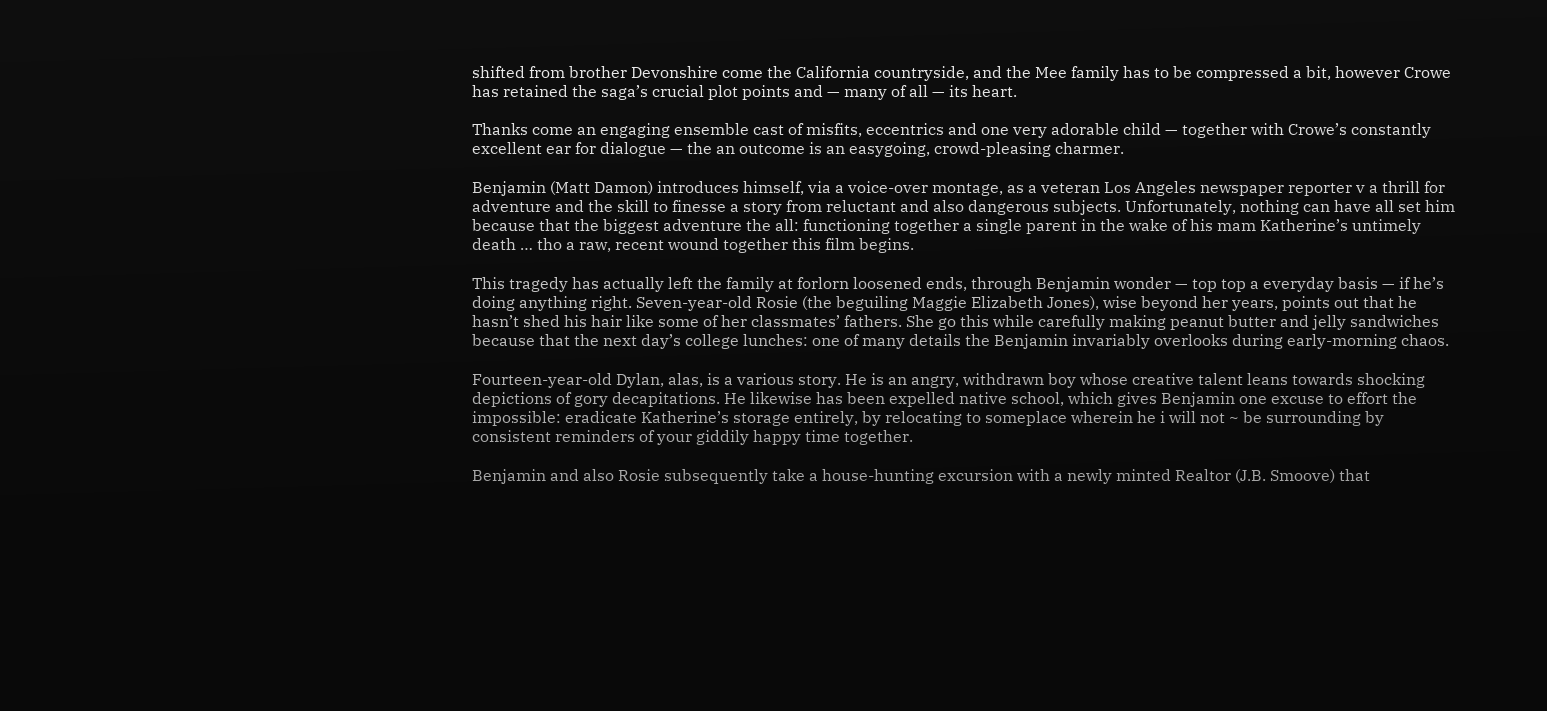shifted from brother Devonshire come the California countryside, and the Mee family has to be compressed a bit, however Crowe has retained the saga’s crucial plot points and — many of all — its heart.

Thanks come an engaging ensemble cast of misfits, eccentrics and one very adorable child — together with Crowe’s constantly excellent ear for dialogue — the an outcome is an easygoing, crowd-pleasing charmer.

Benjamin (Matt Damon) introduces himself, via a voice-over montage, as a veteran Los Angeles newspaper reporter v a thrill for adventure and the skill to finesse a story from reluctant and also dangerous subjects. Unfortunately, nothing can have all set him because that the biggest adventure the all: functioning together a single parent in the wake of his mam Katherine’s untimely death … tho a raw, recent wound together this film begins.

This tragedy has actually left the family at forlorn loosened ends, through Benjamin wonder — top top a everyday basis — if he’s doing anything right. Seven-year-old Rosie (the beguiling Maggie Elizabeth Jones), wise beyond her years, points out that he hasn’t shed his hair like some of her classmates’ fathers. She go this while carefully making peanut butter and jelly sandwiches because that the next day’s college lunches: one of many details the Benjamin invariably overlooks during early-morning chaos.

Fourteen-year-old Dylan, alas, is a various story. He is an angry, withdrawn boy whose creative talent leans towards shocking depictions of gory decapitations. He likewise has been expelled native school, which gives Benjamin one excuse to effort the impossible: eradicate Katherine’s storage entirely, by relocating to someplace wherein he i will not ~ be surrounding by consistent reminders of your giddily happy time together.

Benjamin and also Rosie subsequently take a house-hunting excursion with a newly minted Realtor (J.B. Smoove) that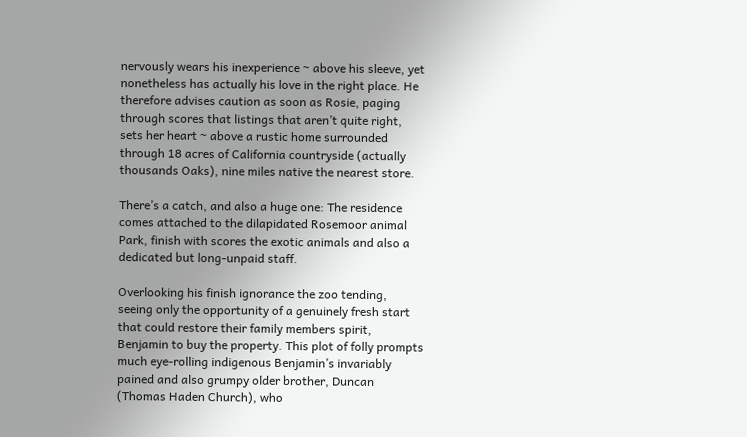nervously wears his inexperience ~ above his sleeve, yet nonetheless has actually his love in the right place. He therefore advises caution as soon as Rosie, paging through scores that listings that aren’t quite right, sets her heart ~ above a rustic home surrounded through 18 acres of California countryside (actually thousands Oaks), nine miles native the nearest store.

There’s a catch, and also a huge one: The residence comes attached to the dilapidated Rosemoor animal Park, finish with scores the exotic animals and also a dedicated but long-unpaid staff.

Overlooking his finish ignorance the zoo tending, seeing only the opportunity of a genuinely fresh start that could restore their family members spirit, Benjamin to buy the property. This plot of folly prompts much eye-rolling indigenous Benjamin’s invariably pained and also grumpy older brother, Duncan (Thomas Haden Church), who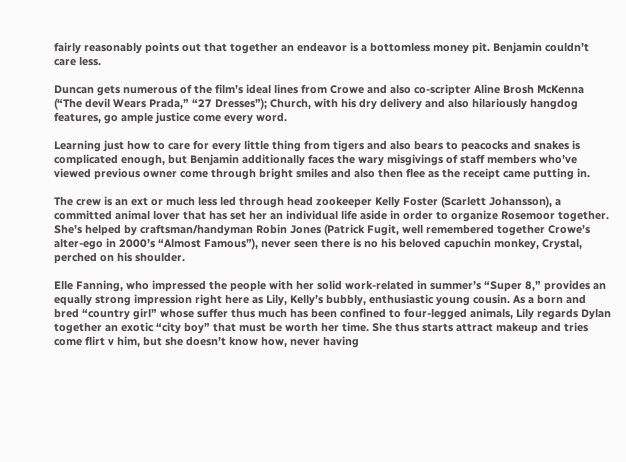fairly reasonably points out that together an endeavor is a bottomless money pit. Benjamin couldn’t care less.

Duncan gets numerous of the film’s ideal lines from Crowe and also co-scripter Aline Brosh McKenna (“The devil Wears Prada,” “27 Dresses”); Church, with his dry delivery and also hilariously hangdog features, go ample justice come every word.

Learning just how to care for every little thing from tigers and also bears to peacocks and snakes is complicated enough, but Benjamin additionally faces the wary misgivings of staff members who’ve viewed previous owner come through bright smiles and also then flee as the receipt came putting in.

The crew is an ext or much less led through head zookeeper Kelly Foster (Scarlett Johansson), a committed animal lover that has set her an individual life aside in order to organize Rosemoor together. She’s helped by craftsman/handyman Robin Jones (Patrick Fugit, well remembered together Crowe’s alter-ego in 2000’s “Almost Famous”), never seen there is no his beloved capuchin monkey, Crystal, perched on his shoulder.

Elle Fanning, who impressed the people with her solid work-related in summer’s “Super 8,” provides an equally strong impression right here as Lily, Kelly’s bubbly, enthusiastic young cousin. As a born and bred “country girl” whose suffer thus much has been confined to four-legged animals, Lily regards Dylan together an exotic “city boy” that must be worth her time. She thus starts attract makeup and tries come flirt v him, but she doesn’t know how, never having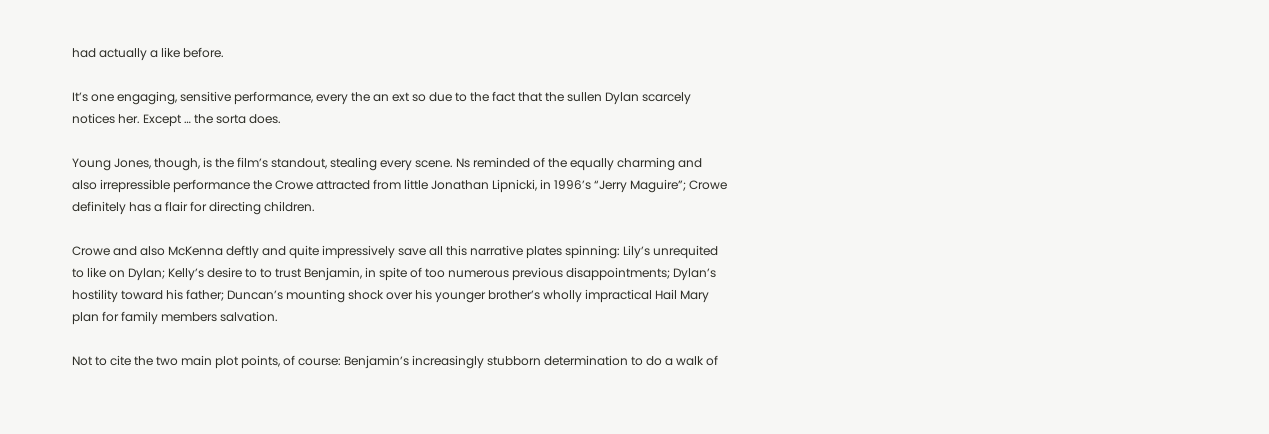had actually a like before.

It’s one engaging, sensitive performance, every the an ext so due to the fact that the sullen Dylan scarcely notices her. Except … the sorta does.

Young Jones, though, is the film’s standout, stealing every scene. Ns reminded of the equally charming and also irrepressible performance the Crowe attracted from little Jonathan Lipnicki, in 1996’s “Jerry Maguire”; Crowe definitely has a flair for directing children.

Crowe and also McKenna deftly and quite impressively save all this narrative plates spinning: Lily’s unrequited to like on Dylan; Kelly’s desire to to trust Benjamin, in spite of too numerous previous disappointments; Dylan’s hostility toward his father; Duncan’s mounting shock over his younger brother’s wholly impractical Hail Mary plan for family members salvation.

Not to cite the two main plot points, of course: Benjamin’s increasingly stubborn determination to do a walk of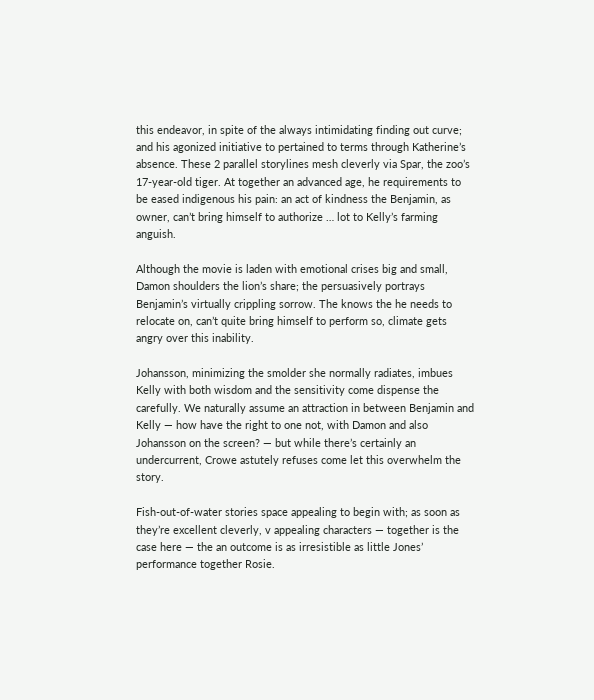this endeavor, in spite of the always intimidating finding out curve; and his agonized initiative to pertained to terms through Katherine’s absence. These 2 parallel storylines mesh cleverly via Spar, the zoo’s 17-year-old tiger. At together an advanced age, he requirements to be eased indigenous his pain: an act of kindness the Benjamin, as owner, can’t bring himself to authorize … lot to Kelly’s farming anguish.

Although the movie is laden with emotional crises big and small, Damon shoulders the lion’s share; the persuasively portrays Benjamin’s virtually crippling sorrow. The knows the he needs to relocate on, can’t quite bring himself to perform so, climate gets angry over this inability.

Johansson, minimizing the smolder she normally radiates, imbues Kelly with both wisdom and the sensitivity come dispense the carefully. We naturally assume an attraction in between Benjamin and Kelly — how have the right to one not, with Damon and also Johansson on the screen? — but while there’s certainly an undercurrent, Crowe astutely refuses come let this overwhelm the story.

Fish-out-of-water stories space appealing to begin with; as soon as they’re excellent cleverly, v appealing characters — together is the case here — the an outcome is as irresistible as little Jones’ performance together Rosie.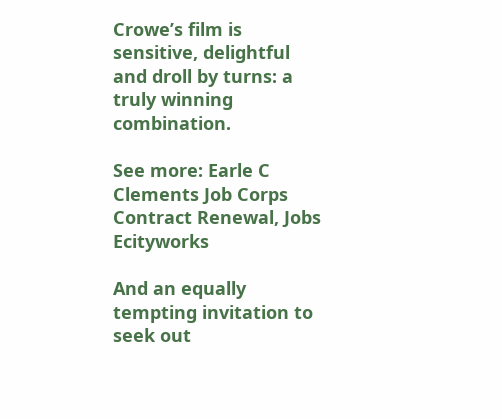Crowe’s film is sensitive, delightful and droll by turns: a truly winning combination.

See more: Earle C Clements Job Corps Contract Renewal, Jobs Ecityworks

And an equally tempting invitation to seek out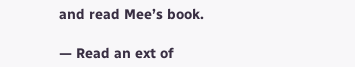and read Mee’s book.

— Read an ext of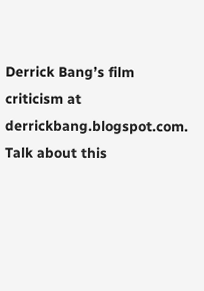Derrick Bang’s film criticism at derrickbang.blogspot.com. Talk about this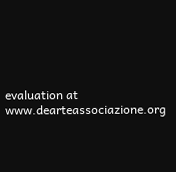evaluation at www.dearteassociazione.org